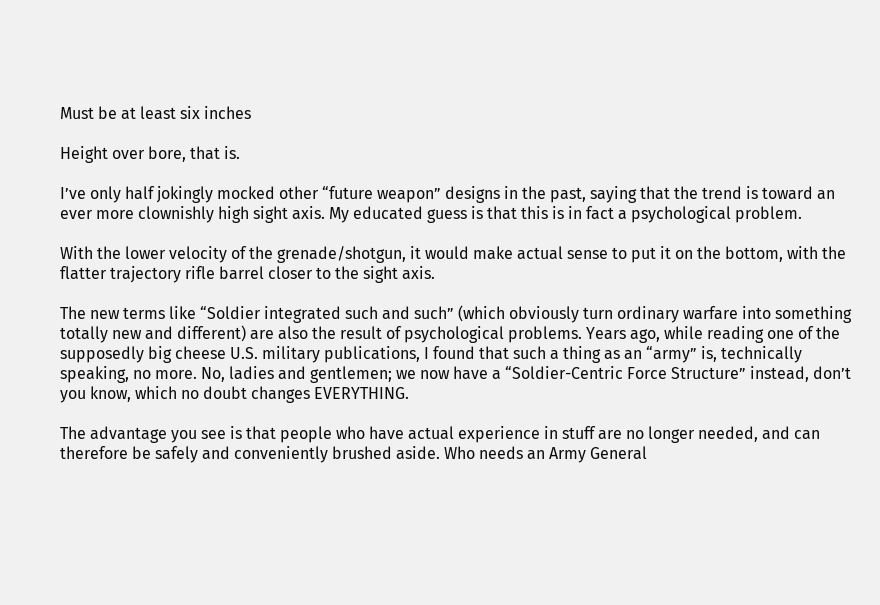Must be at least six inches

Height over bore, that is.

I’ve only half jokingly mocked other “future weapon” designs in the past, saying that the trend is toward an ever more clownishly high sight axis. My educated guess is that this is in fact a psychological problem.

With the lower velocity of the grenade/shotgun, it would make actual sense to put it on the bottom, with the flatter trajectory rifle barrel closer to the sight axis.

The new terms like “Soldier integrated such and such” (which obviously turn ordinary warfare into something totally new and different) are also the result of psychological problems. Years ago, while reading one of the supposedly big cheese U.S. military publications, I found that such a thing as an “army” is, technically speaking, no more. No, ladies and gentlemen; we now have a “Soldier-Centric Force Structure” instead, don’t you know, which no doubt changes EVERYTHING.

The advantage you see is that people who have actual experience in stuff are no longer needed, and can therefore be safely and conveniently brushed aside. Who needs an Army General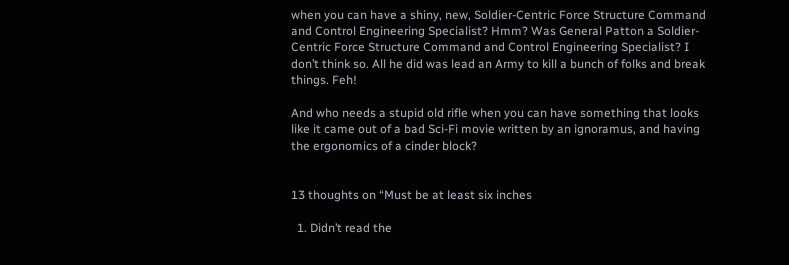when you can have a shiny, new, Soldier-Centric Force Structure Command and Control Engineering Specialist? Hmm? Was General Patton a Soldier-Centric Force Structure Command and Control Engineering Specialist? I don’t think so. All he did was lead an Army to kill a bunch of folks and break things. Feh!

And who needs a stupid old rifle when you can have something that looks like it came out of a bad Sci-Fi movie written by an ignoramus, and having the ergonomics of a cinder block?


13 thoughts on “Must be at least six inches

  1. Didn’t read the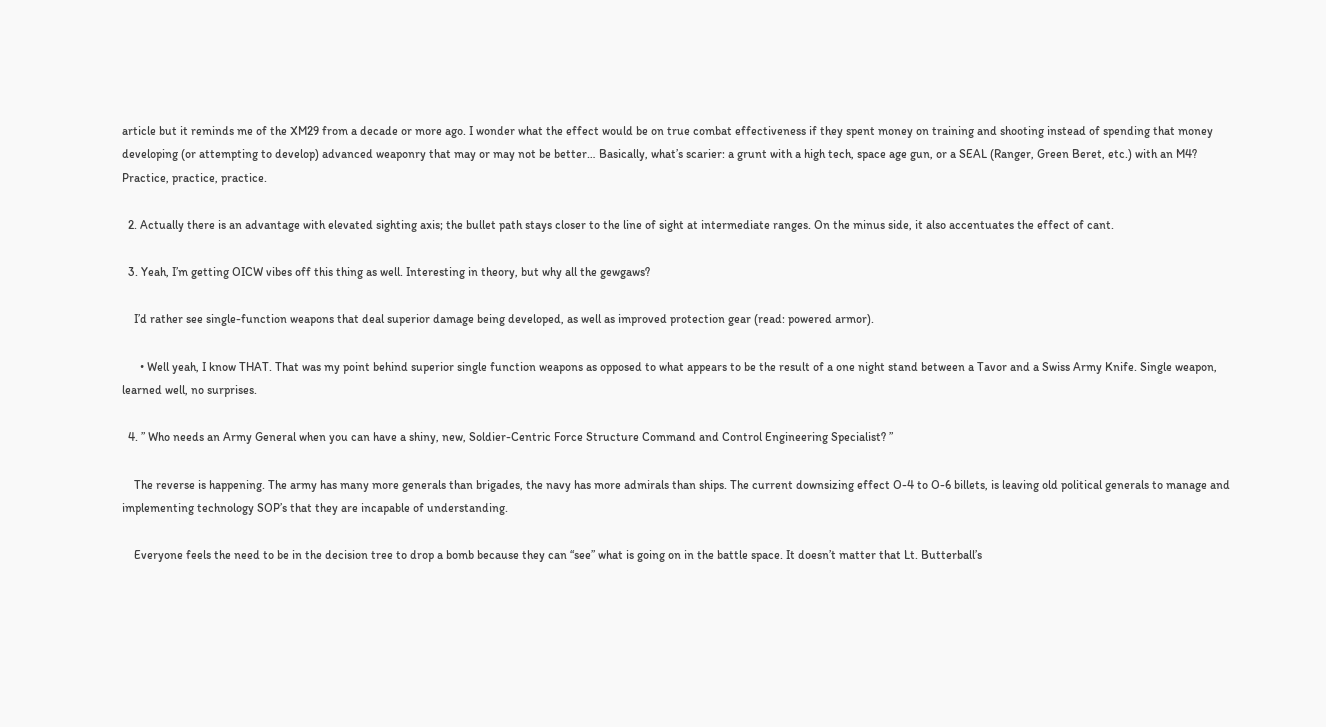article but it reminds me of the XM29 from a decade or more ago. I wonder what the effect would be on true combat effectiveness if they spent money on training and shooting instead of spending that money developing (or attempting to develop) advanced weaponry that may or may not be better… Basically, what’s scarier: a grunt with a high tech, space age gun, or a SEAL (Ranger, Green Beret, etc.) with an M4? Practice, practice, practice.

  2. Actually there is an advantage with elevated sighting axis; the bullet path stays closer to the line of sight at intermediate ranges. On the minus side, it also accentuates the effect of cant.

  3. Yeah, I’m getting OICW vibes off this thing as well. Interesting in theory, but why all the gewgaws?

    I’d rather see single-function weapons that deal superior damage being developed, as well as improved protection gear (read: powered armor).

      • Well yeah, I know THAT. That was my point behind superior single function weapons as opposed to what appears to be the result of a one night stand between a Tavor and a Swiss Army Knife. Single weapon, learned well, no surprises.

  4. ” Who needs an Army General when you can have a shiny, new, Soldier-Centric Force Structure Command and Control Engineering Specialist? ”

    The reverse is happening. The army has many more generals than brigades, the navy has more admirals than ships. The current downsizing effect O-4 to O-6 billets, is leaving old political generals to manage and implementing technology SOP’s that they are incapable of understanding.

    Everyone feels the need to be in the decision tree to drop a bomb because they can “see” what is going on in the battle space. It doesn’t matter that Lt. Butterball’s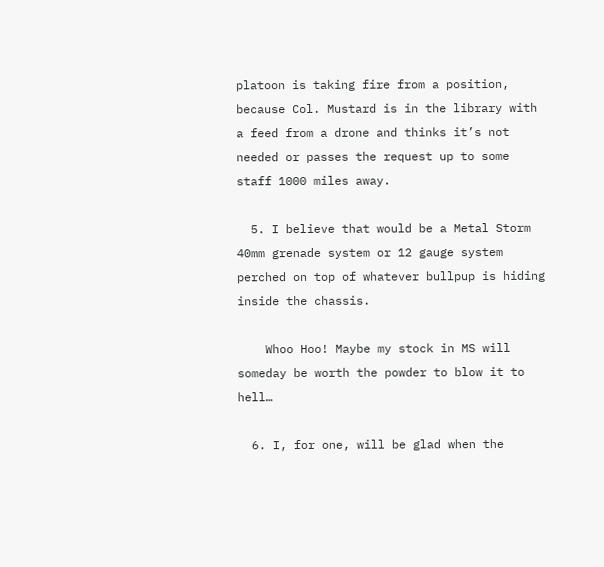platoon is taking fire from a position, because Col. Mustard is in the library with a feed from a drone and thinks it’s not needed or passes the request up to some staff 1000 miles away.

  5. I believe that would be a Metal Storm 40mm grenade system or 12 gauge system perched on top of whatever bullpup is hiding inside the chassis.

    Whoo Hoo! Maybe my stock in MS will someday be worth the powder to blow it to hell…

  6. I, for one, will be glad when the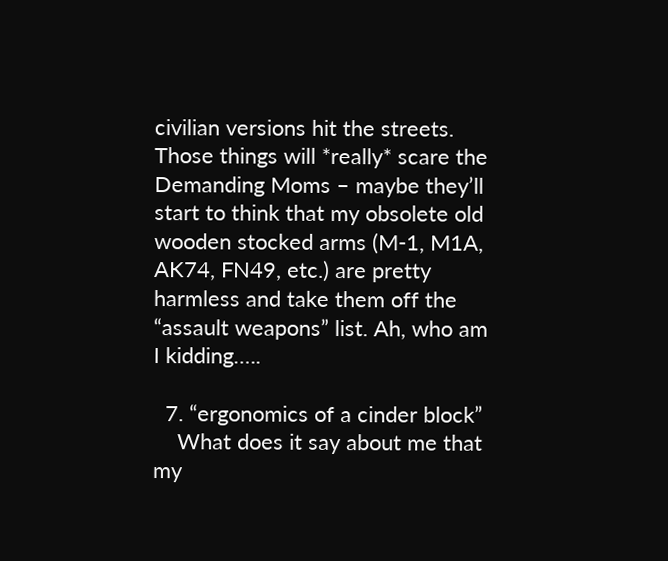civilian versions hit the streets. Those things will *really* scare the Demanding Moms – maybe they’ll start to think that my obsolete old wooden stocked arms (M-1, M1A, AK74, FN49, etc.) are pretty harmless and take them off the “assault weapons” list. Ah, who am I kidding…..

  7. “ergonomics of a cinder block”
    What does it say about me that my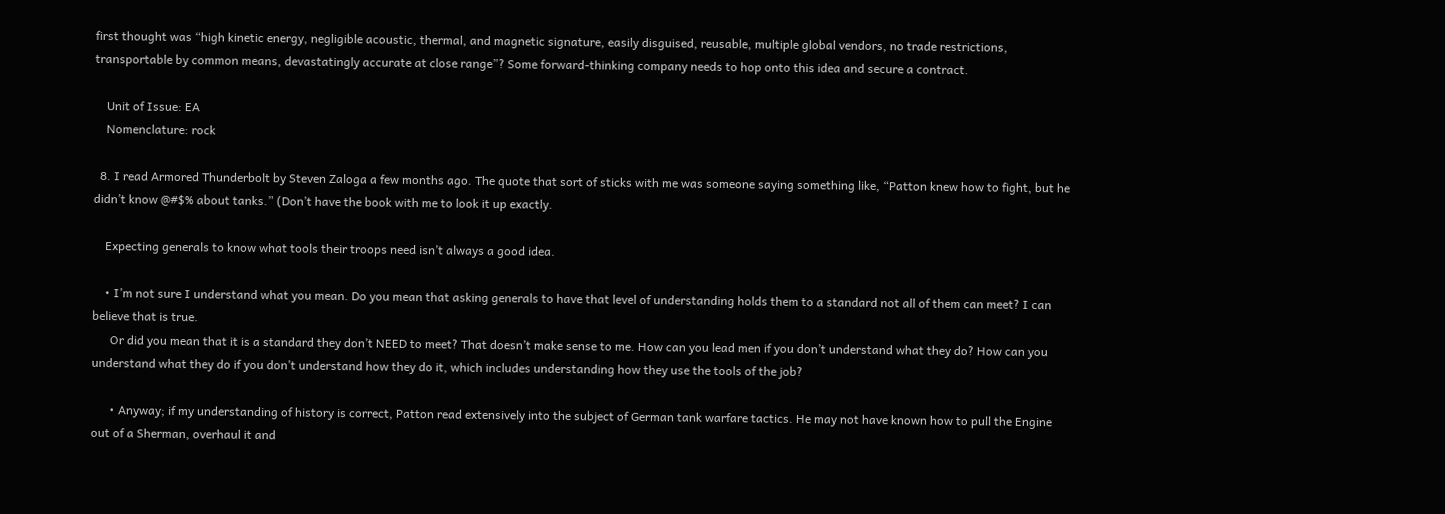first thought was “high kinetic energy, negligible acoustic, thermal, and magnetic signature, easily disguised, reusable, multiple global vendors, no trade restrictions, transportable by common means, devastatingly accurate at close range”? Some forward-thinking company needs to hop onto this idea and secure a contract.

    Unit of Issue: EA
    Nomenclature: rock

  8. I read Armored Thunderbolt by Steven Zaloga a few months ago. The quote that sort of sticks with me was someone saying something like, “Patton knew how to fight, but he didn’t know @#$% about tanks.” (Don’t have the book with me to look it up exactly.

    Expecting generals to know what tools their troops need isn’t always a good idea.

    • I’m not sure I understand what you mean. Do you mean that asking generals to have that level of understanding holds them to a standard not all of them can meet? I can believe that is true.
      Or did you mean that it is a standard they don’t NEED to meet? That doesn’t make sense to me. How can you lead men if you don’t understand what they do? How can you understand what they do if you don’t understand how they do it, which includes understanding how they use the tools of the job?

      • Anyway; if my understanding of history is correct, Patton read extensively into the subject of German tank warfare tactics. He may not have known how to pull the Engine out of a Sherman, overhaul it and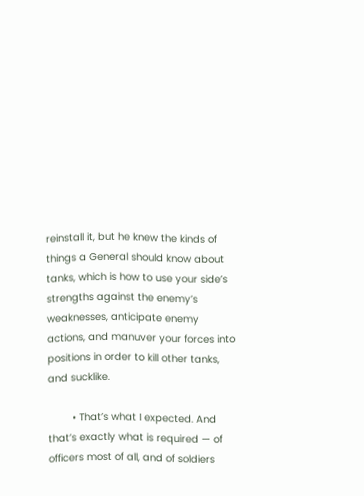reinstall it, but he knew the kinds of things a General should know about tanks, which is how to use your side’s strengths against the enemy’s weaknesses, anticipate enemy actions, and manuver your forces into positions in order to kill other tanks, and sucklike.

        • That’s what I expected. And that’s exactly what is required — of officers most of all, and of soldiers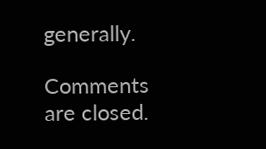generally.

Comments are closed.